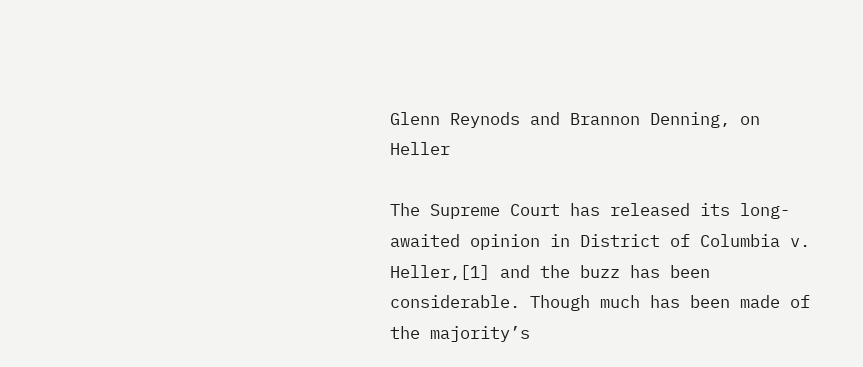Glenn Reynods and Brannon Denning, on Heller

The Supreme Court has released its long-awaited opinion in District of Columbia v. Heller,[1] and the buzz has been considerable. Though much has been made of the majority’s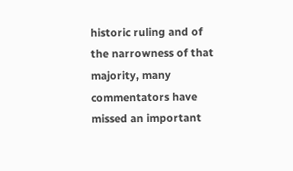historic ruling and of the narrowness of that majority, many commentators have missed an important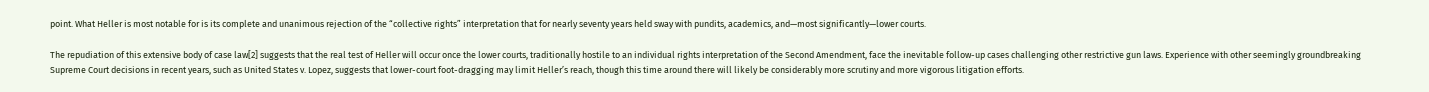point. What Heller is most notable for is its complete and unanimous rejection of the “collective rights” interpretation that for nearly seventy years held sway with pundits, academics, and—most significantly—lower courts.

The repudiation of this extensive body of case law[2] suggests that the real test of Heller will occur once the lower courts, traditionally hostile to an individual rights interpretation of the Second Amendment, face the inevitable follow-up cases challenging other restrictive gun laws. Experience with other seemingly groundbreaking Supreme Court decisions in recent years, such as United States v. Lopez, suggests that lower-court foot-dragging may limit Heller’s reach, though this time around there will likely be considerably more scrutiny and more vigorous litigation efforts.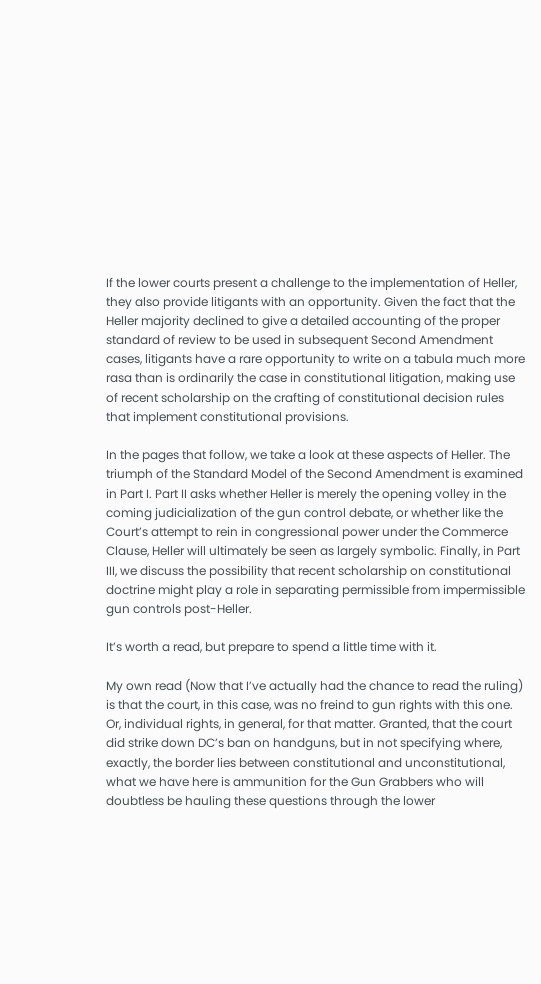If the lower courts present a challenge to the implementation of Heller, they also provide litigants with an opportunity. Given the fact that the Heller majority declined to give a detailed accounting of the proper standard of review to be used in subsequent Second Amendment cases, litigants have a rare opportunity to write on a tabula much more rasa than is ordinarily the case in constitutional litigation, making use of recent scholarship on the crafting of constitutional decision rules that implement constitutional provisions.

In the pages that follow, we take a look at these aspects of Heller. The triumph of the Standard Model of the Second Amendment is examined in Part I. Part II asks whether Heller is merely the opening volley in the coming judicialization of the gun control debate, or whether like the Court’s attempt to rein in congressional power under the Commerce Clause, Heller will ultimately be seen as largely symbolic. Finally, in Part III, we discuss the possibility that recent scholarship on constitutional doctrine might play a role in separating permissible from impermissible gun controls post-Heller.

It’s worth a read, but prepare to spend a little time with it.

My own read (Now that I’ve actually had the chance to read the ruling) is that the court, in this case, was no freind to gun rights with this one. Or, individual rights, in general, for that matter. Granted, that the court did strike down DC’s ban on handguns, but in not specifying where, exactly, the border lies between constitutional and unconstitutional, what we have here is ammunition for the Gun Grabbers who will doubtless be hauling these questions through the lower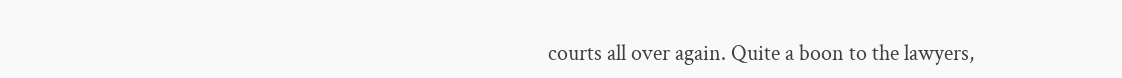courts all over again. Quite a boon to the lawyers,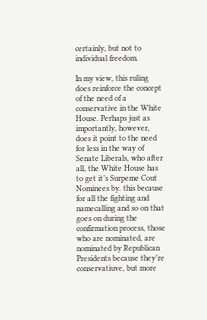certainly, but not to individual freedom.

In my view, this ruling does reinforce the concept of the need of a conservative in the White House. Perhaps just as importantly, however, does it point to the need for less in the way of Senate Liberals, who after all, the White House has to get it’s Surpeme Cout Nominees by. this because for all the fighting and namecalling and so on that goes on during the confirmation process, those who are nominated, are nominated by Republican Presidents because they’re conservatiuve, but more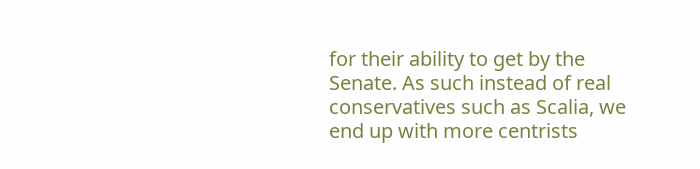for their ability to get by the Senate. As such instead of real conservatives such as Scalia, we end up with more centrists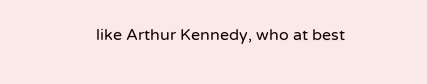like Arthur Kennedy, who at best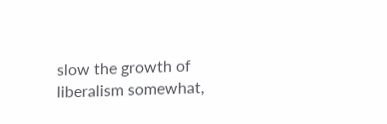slow the growth of liberalism somewhat,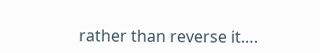rather than reverse it….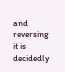and reversing it is decidedly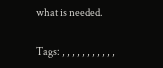what is needed.

Tags: , , , , , , , , , , ,